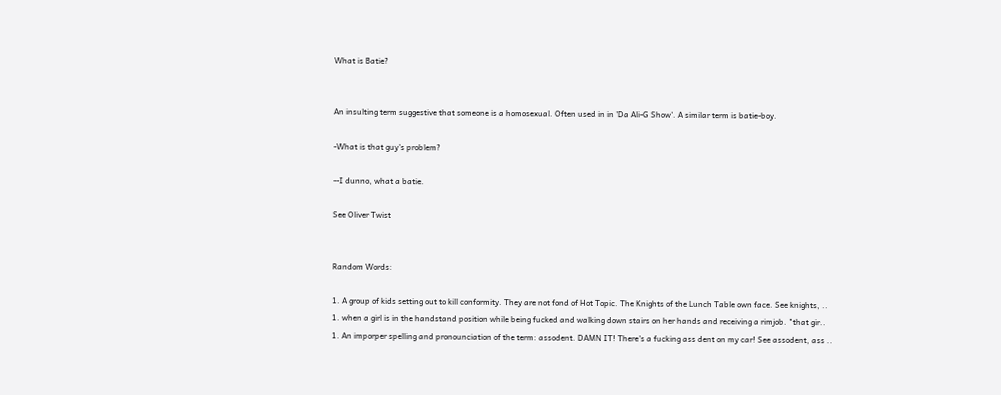What is Batie?


An insulting term suggestive that someone is a homosexual. Often used in in 'Da Ali-G Show'. A similar term is batie-boy.

-What is that guy's problem?

--I dunno, what a batie.

See Oliver Twist


Random Words:

1. A group of kids setting out to kill conformity. They are not fond of Hot Topic. The Knights of the Lunch Table own face. See knights, ..
1. when a girl is in the handstand position while being fucked and walking down stairs on her hands and receiving a rimjob. "that gir..
1. An imporper spelling and pronounciation of the term: assodent. DAMN IT! There's a fucking ass dent on my car! See assodent, ass ..